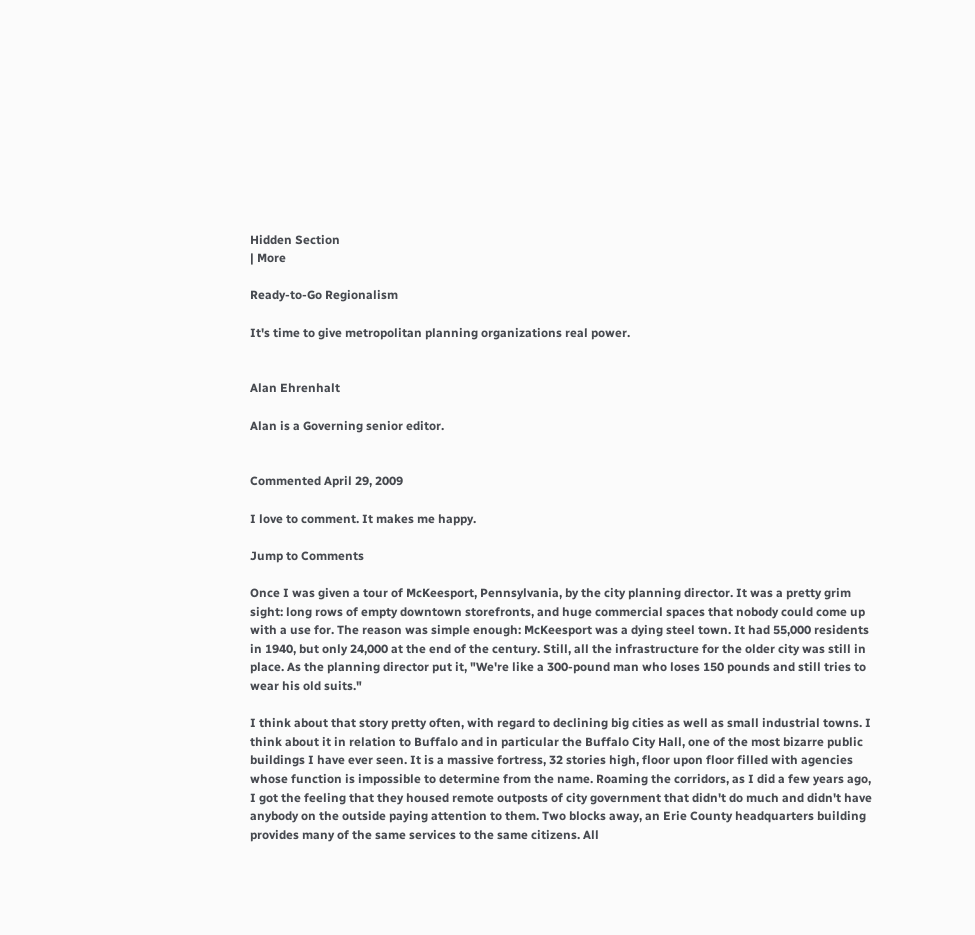Hidden Section
| More

Ready-to-Go Regionalism

It's time to give metropolitan planning organizations real power.


Alan Ehrenhalt

Alan is a Governing senior editor.


Commented April 29, 2009

I love to comment. It makes me happy.

Jump to Comments

Once I was given a tour of McKeesport, Pennsylvania, by the city planning director. It was a pretty grim sight: long rows of empty downtown storefronts, and huge commercial spaces that nobody could come up with a use for. The reason was simple enough: McKeesport was a dying steel town. It had 55,000 residents in 1940, but only 24,000 at the end of the century. Still, all the infrastructure for the older city was still in place. As the planning director put it, "We're like a 300-pound man who loses 150 pounds and still tries to wear his old suits."

I think about that story pretty often, with regard to declining big cities as well as small industrial towns. I think about it in relation to Buffalo and in particular the Buffalo City Hall, one of the most bizarre public buildings I have ever seen. It is a massive fortress, 32 stories high, floor upon floor filled with agencies whose function is impossible to determine from the name. Roaming the corridors, as I did a few years ago, I got the feeling that they housed remote outposts of city government that didn't do much and didn't have anybody on the outside paying attention to them. Two blocks away, an Erie County headquarters building provides many of the same services to the same citizens. All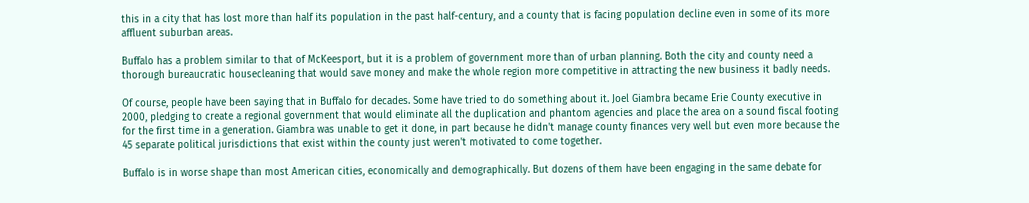this in a city that has lost more than half its population in the past half-century, and a county that is facing population decline even in some of its more affluent suburban areas.

Buffalo has a problem similar to that of McKeesport, but it is a problem of government more than of urban planning. Both the city and county need a thorough bureaucratic housecleaning that would save money and make the whole region more competitive in attracting the new business it badly needs.

Of course, people have been saying that in Buffalo for decades. Some have tried to do something about it. Joel Giambra became Erie County executive in 2000, pledging to create a regional government that would eliminate all the duplication and phantom agencies and place the area on a sound fiscal footing for the first time in a generation. Giambra was unable to get it done, in part because he didn't manage county finances very well but even more because the 45 separate political jurisdictions that exist within the county just weren't motivated to come together.

Buffalo is in worse shape than most American cities, economically and demographically. But dozens of them have been engaging in the same debate for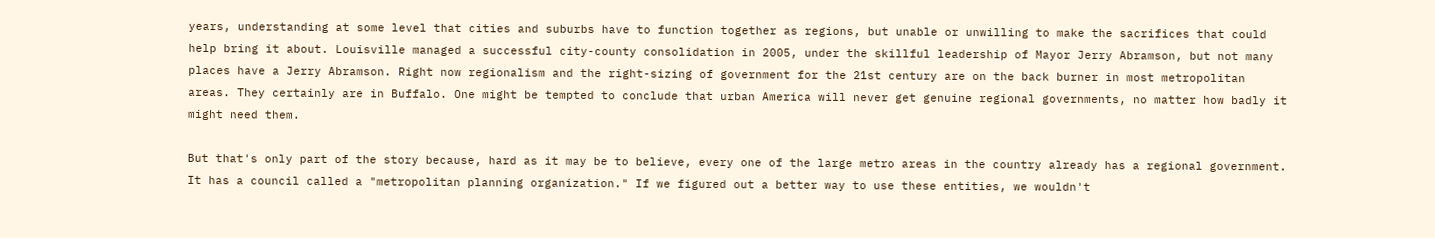years, understanding at some level that cities and suburbs have to function together as regions, but unable or unwilling to make the sacrifices that could help bring it about. Louisville managed a successful city-county consolidation in 2005, under the skillful leadership of Mayor Jerry Abramson, but not many places have a Jerry Abramson. Right now regionalism and the right-sizing of government for the 21st century are on the back burner in most metropolitan areas. They certainly are in Buffalo. One might be tempted to conclude that urban America will never get genuine regional governments, no matter how badly it might need them.

But that's only part of the story because, hard as it may be to believe, every one of the large metro areas in the country already has a regional government. It has a council called a "metropolitan planning organization." If we figured out a better way to use these entities, we wouldn't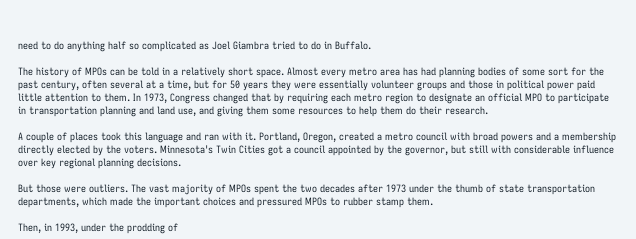need to do anything half so complicated as Joel Giambra tried to do in Buffalo.

The history of MPOs can be told in a relatively short space. Almost every metro area has had planning bodies of some sort for the past century, often several at a time, but for 50 years they were essentially volunteer groups and those in political power paid little attention to them. In 1973, Congress changed that by requiring each metro region to designate an official MPO to participate in transportation planning and land use, and giving them some resources to help them do their research.

A couple of places took this language and ran with it. Portland, Oregon, created a metro council with broad powers and a membership directly elected by the voters. Minnesota's Twin Cities got a council appointed by the governor, but still with considerable influence over key regional planning decisions.

But those were outliers. The vast majority of MPOs spent the two decades after 1973 under the thumb of state transportation departments, which made the important choices and pressured MPOs to rubber stamp them.

Then, in 1993, under the prodding of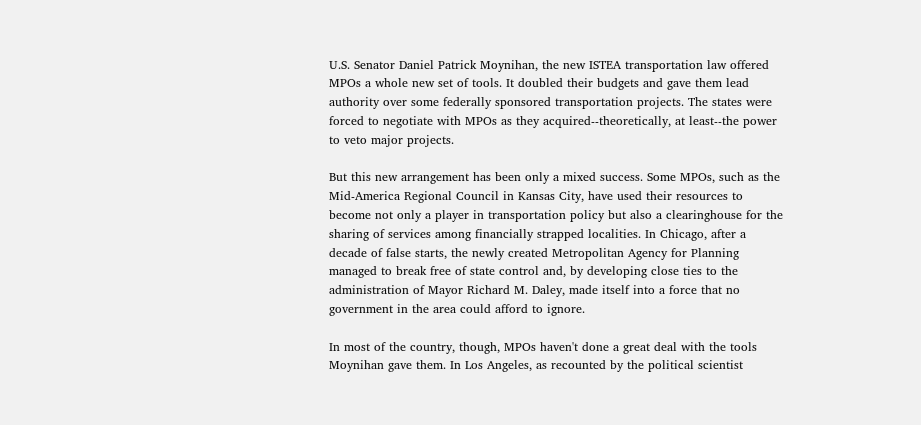U.S. Senator Daniel Patrick Moynihan, the new ISTEA transportation law offered MPOs a whole new set of tools. It doubled their budgets and gave them lead authority over some federally sponsored transportation projects. The states were forced to negotiate with MPOs as they acquired--theoretically, at least--the power to veto major projects.

But this new arrangement has been only a mixed success. Some MPOs, such as the Mid-America Regional Council in Kansas City, have used their resources to become not only a player in transportation policy but also a clearinghouse for the sharing of services among financially strapped localities. In Chicago, after a decade of false starts, the newly created Metropolitan Agency for Planning managed to break free of state control and, by developing close ties to the administration of Mayor Richard M. Daley, made itself into a force that no government in the area could afford to ignore.

In most of the country, though, MPOs haven't done a great deal with the tools Moynihan gave them. In Los Angeles, as recounted by the political scientist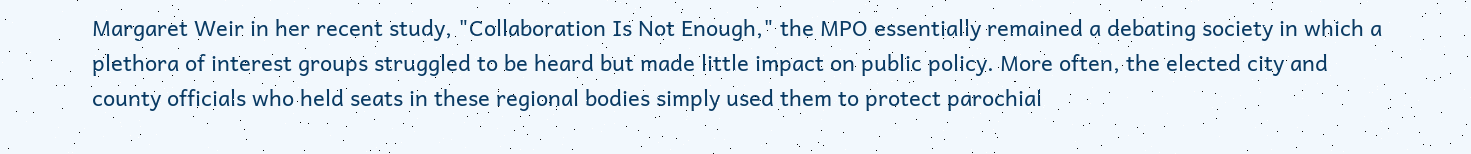Margaret Weir in her recent study, "Collaboration Is Not Enough," the MPO essentially remained a debating society in which a plethora of interest groups struggled to be heard but made little impact on public policy. More often, the elected city and county officials who held seats in these regional bodies simply used them to protect parochial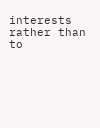interests rather than to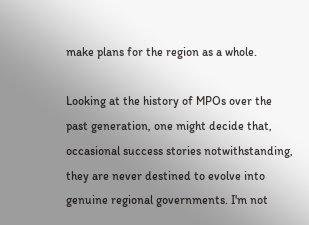make plans for the region as a whole.

Looking at the history of MPOs over the past generation, one might decide that, occasional success stories notwithstanding, they are never destined to evolve into genuine regional governments. I'm not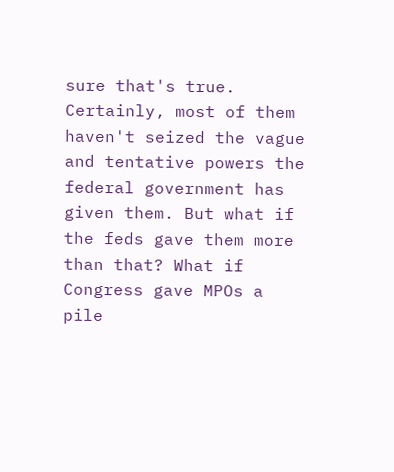sure that's true. Certainly, most of them haven't seized the vague and tentative powers the federal government has given them. But what if the feds gave them more than that? What if Congress gave MPOs a pile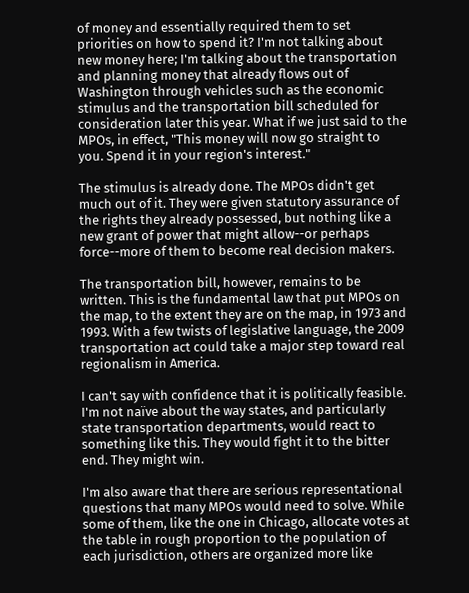of money and essentially required them to set priorities on how to spend it? I'm not talking about new money here; I'm talking about the transportation and planning money that already flows out of Washington through vehicles such as the economic stimulus and the transportation bill scheduled for consideration later this year. What if we just said to the MPOs, in effect, "This money will now go straight to you. Spend it in your region's interest."

The stimulus is already done. The MPOs didn't get much out of it. They were given statutory assurance of the rights they already possessed, but nothing like a new grant of power that might allow--or perhaps force--more of them to become real decision makers.

The transportation bill, however, remains to be written. This is the fundamental law that put MPOs on the map, to the extent they are on the map, in 1973 and 1993. With a few twists of legislative language, the 2009 transportation act could take a major step toward real regionalism in America.

I can't say with confidence that it is politically feasible. I'm not naïve about the way states, and particularly state transportation departments, would react to something like this. They would fight it to the bitter end. They might win.

I'm also aware that there are serious representational questions that many MPOs would need to solve. While some of them, like the one in Chicago, allocate votes at the table in rough proportion to the population of each jurisdiction, others are organized more like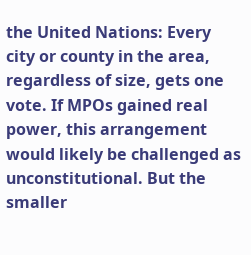the United Nations: Every city or county in the area, regardless of size, gets one vote. If MPOs gained real power, this arrangement would likely be challenged as unconstitutional. But the smaller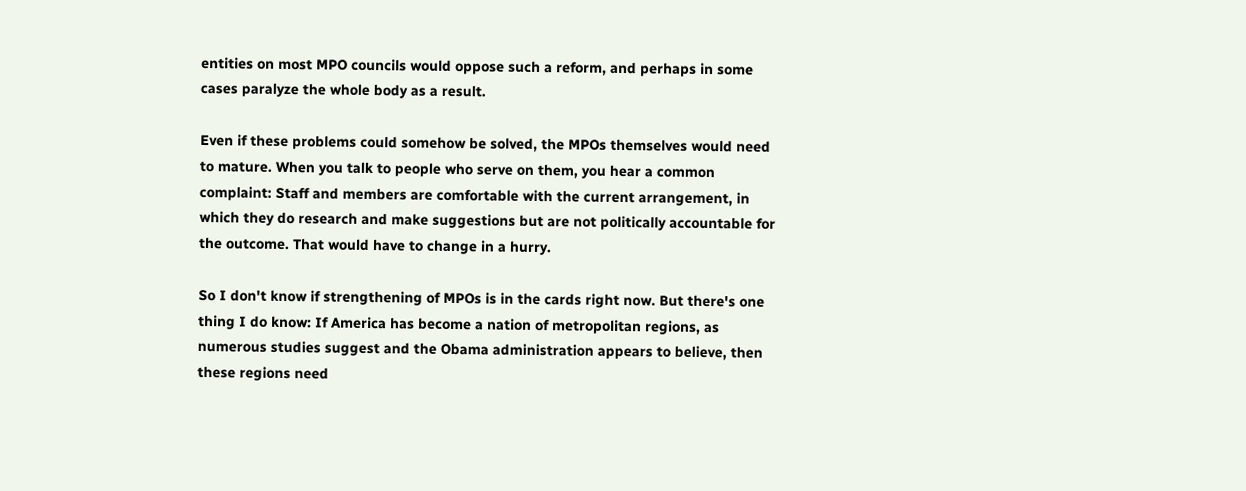entities on most MPO councils would oppose such a reform, and perhaps in some cases paralyze the whole body as a result.

Even if these problems could somehow be solved, the MPOs themselves would need to mature. When you talk to people who serve on them, you hear a common complaint: Staff and members are comfortable with the current arrangement, in which they do research and make suggestions but are not politically accountable for the outcome. That would have to change in a hurry.

So I don't know if strengthening of MPOs is in the cards right now. But there's one thing I do know: If America has become a nation of metropolitan regions, as numerous studies suggest and the Obama administration appears to believe, then these regions need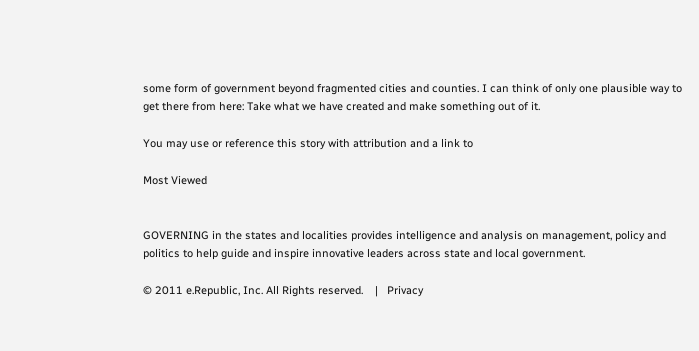some form of government beyond fragmented cities and counties. I can think of only one plausible way to get there from here: Take what we have created and make something out of it.

You may use or reference this story with attribution and a link to

Most Viewed


GOVERNING in the states and localities provides intelligence and analysis on management, policy and politics to help guide and inspire innovative leaders across state and local government.

© 2011 e.Republic, Inc. All Rights reserved.    |   Privacy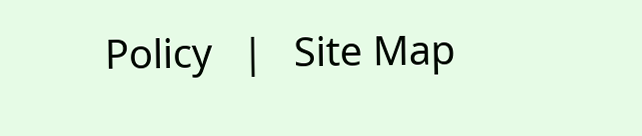Policy   |   Site Map